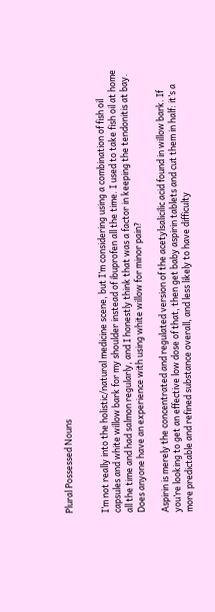Plural Possessed Nouns


I’m not really into the holistic/natural medicine scene, but I’m considering using a combination of fish oil capsules and white willow bark for my shoulder instead of ibuprofen all the time. I used to take fish oil at home all the time and had salmon regularly, and I honestly think that was a factor in keeping the tendonitis at bay. Does anyone have an experience with using white willow for minor pain?

Aspirin is merely the concentrated and regulated version of the acetylsalicilic acid found in willow bark. If you’re looking to get an effective low dose of that, then get baby aspirin tablets and cut them in half: it’s a more predictable and refined substance overall, and less likely to have difficulty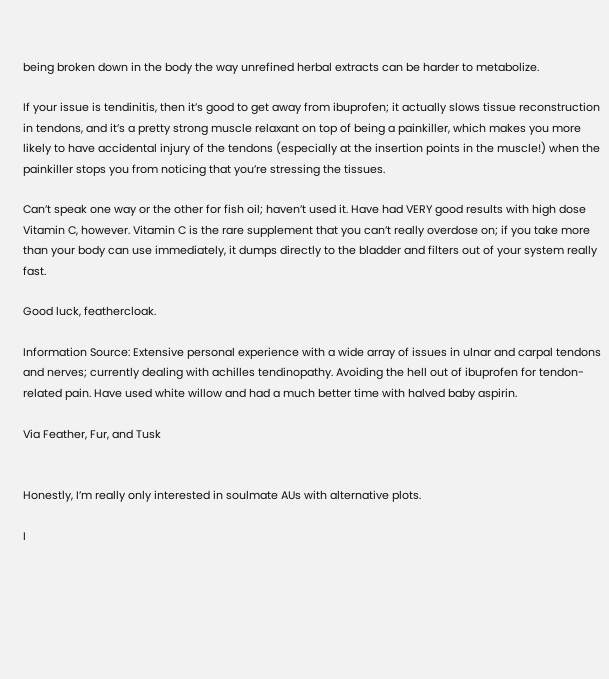being broken down in the body the way unrefined herbal extracts can be harder to metabolize.

If your issue is tendinitis, then it’s good to get away from ibuprofen; it actually slows tissue reconstruction in tendons, and it’s a pretty strong muscle relaxant on top of being a painkiller, which makes you more likely to have accidental injury of the tendons (especially at the insertion points in the muscle!) when the painkiller stops you from noticing that you’re stressing the tissues.

Can’t speak one way or the other for fish oil; haven’t used it. Have had VERY good results with high dose Vitamin C, however. Vitamin C is the rare supplement that you can’t really overdose on; if you take more than your body can use immediately, it dumps directly to the bladder and filters out of your system really fast.

Good luck, feathercloak.

Information Source: Extensive personal experience with a wide array of issues in ulnar and carpal tendons and nerves; currently dealing with achilles tendinopathy. Avoiding the hell out of ibuprofen for tendon-related pain. Have used white willow and had a much better time with halved baby aspirin.

Via Feather, Fur, and Tusk


Honestly, I’m really only interested in soulmate AUs with alternative plots.

I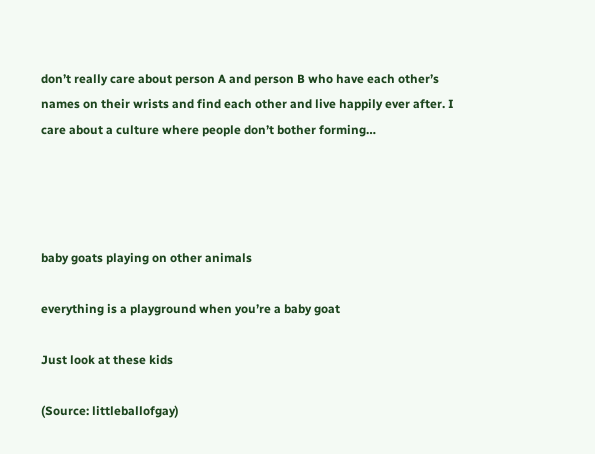don’t really care about person A and person B who have each other’s names on their wrists and find each other and live happily ever after. I care about a culture where people don’t bother forming…




baby goats playing on other animals

everything is a playground when you’re a baby goat

Just look at these kids

(Source: littleballofgay)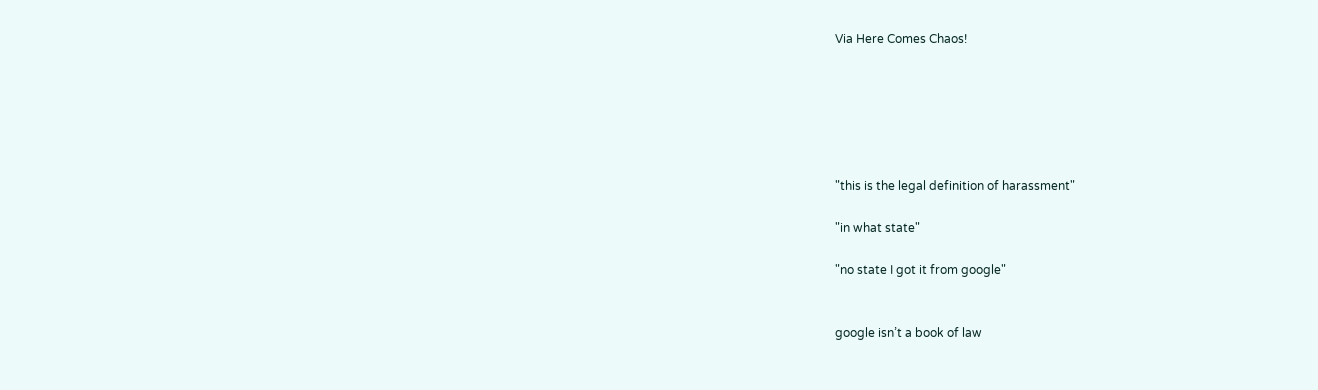Via Here Comes Chaos!






"this is the legal definition of harassment"

"in what state"

"no state I got it from google"


google isn’t a book of law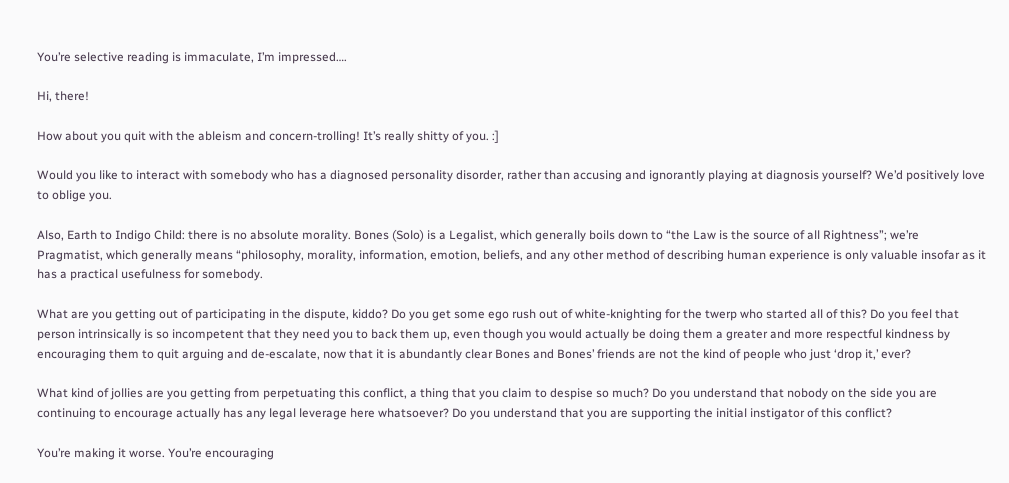You’re selective reading is immaculate, I’m impressed….

Hi, there!

How about you quit with the ableism and concern-trolling! It’s really shitty of you. :]

Would you like to interact with somebody who has a diagnosed personality disorder, rather than accusing and ignorantly playing at diagnosis yourself? We’d positively love to oblige you.

Also, Earth to Indigo Child: there is no absolute morality. Bones (Solo) is a Legalist, which generally boils down to “the Law is the source of all Rightness”; we’re Pragmatist, which generally means “philosophy, morality, information, emotion, beliefs, and any other method of describing human experience is only valuable insofar as it has a practical usefulness for somebody.

What are you getting out of participating in the dispute, kiddo? Do you get some ego rush out of white-knighting for the twerp who started all of this? Do you feel that person intrinsically is so incompetent that they need you to back them up, even though you would actually be doing them a greater and more respectful kindness by encouraging them to quit arguing and de-escalate, now that it is abundantly clear Bones and Bones’ friends are not the kind of people who just ‘drop it,’ ever?

What kind of jollies are you getting from perpetuating this conflict, a thing that you claim to despise so much? Do you understand that nobody on the side you are continuing to encourage actually has any legal leverage here whatsoever? Do you understand that you are supporting the initial instigator of this conflict?

You’re making it worse. You’re encouraging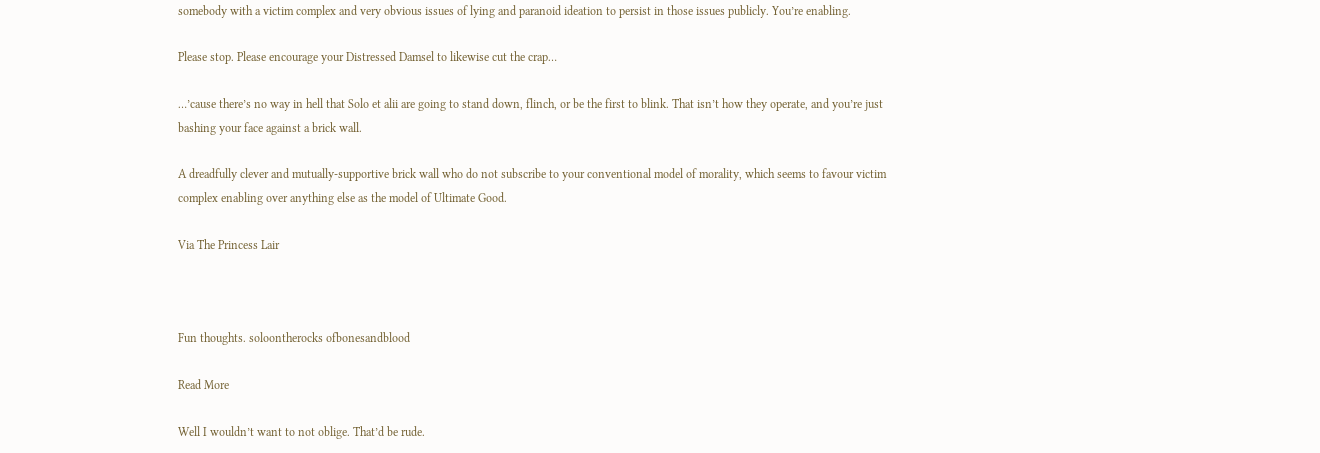somebody with a victim complex and very obvious issues of lying and paranoid ideation to persist in those issues publicly. You’re enabling.

Please stop. Please encourage your Distressed Damsel to likewise cut the crap…

…’cause there’s no way in hell that Solo et alii are going to stand down, flinch, or be the first to blink. That isn’t how they operate, and you’re just bashing your face against a brick wall.

A dreadfully clever and mutually-supportive brick wall who do not subscribe to your conventional model of morality, which seems to favour victim complex enabling over anything else as the model of Ultimate Good.

Via The Princess Lair



Fun thoughts. soloontherocks ofbonesandblood

Read More

Well I wouldn’t want to not oblige. That’d be rude.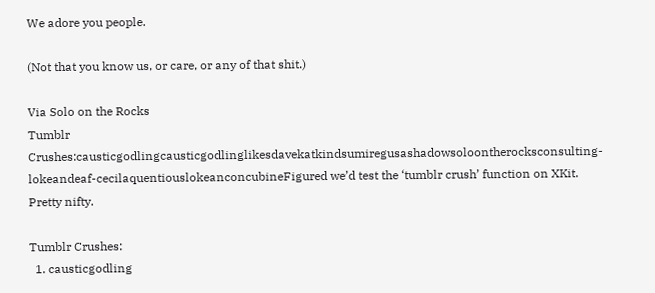We adore you people.

(Not that you know us, or care, or any of that shit.)

Via Solo on the Rocks
Tumblr Crushes:causticgodlingcausticgodlinglikesdavekatkindsumiregusashadowsoloontherocksconsulting-lokeandeaf-cecilaquentiouslokeanconcubineFigured we’d test the ‘tumblr crush’ function on XKit. Pretty nifty.

Tumblr Crushes:
  1. causticgodling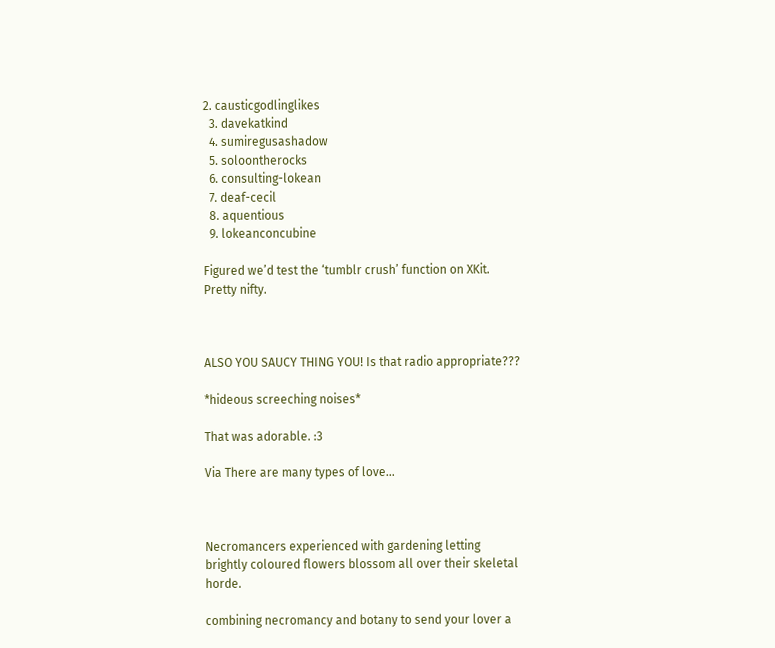2. causticgodlinglikes
  3. davekatkind
  4. sumiregusashadow
  5. soloontherocks
  6. consulting-lokean
  7. deaf-cecil
  8. aquentious
  9. lokeanconcubine

Figured we’d test the ‘tumblr crush’ function on XKit. Pretty nifty.



ALSO YOU SAUCY THING YOU! Is that radio appropriate???

*hideous screeching noises*

That was adorable. :3

Via There are many types of love...



Necromancers experienced with gardening letting brightly coloured flowers blossom all over their skeletal horde.

combining necromancy and botany to send your lover a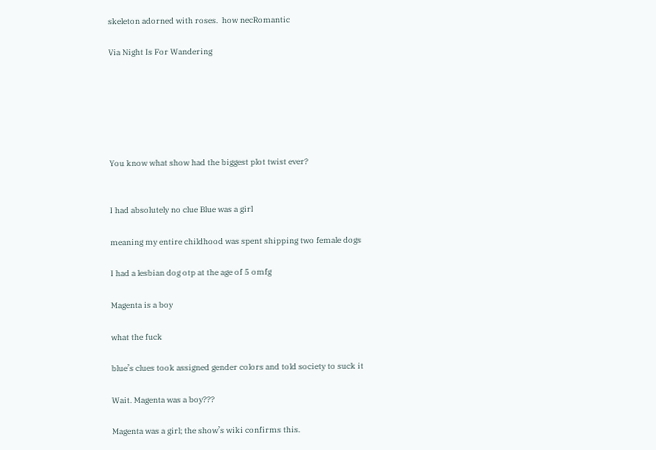skeleton adorned with roses.  how necRomantic

Via Night Is For Wandering






You know what show had the biggest plot twist ever?


I had absolutely no clue Blue was a girl

meaning my entire childhood was spent shipping two female dogs

I had a lesbian dog otp at the age of 5 omfg

Magenta is a boy

what the fuck

blue’s clues took assigned gender colors and told society to suck it

Wait. Magenta was a boy???

Magenta was a girl; the show’s wiki confirms this.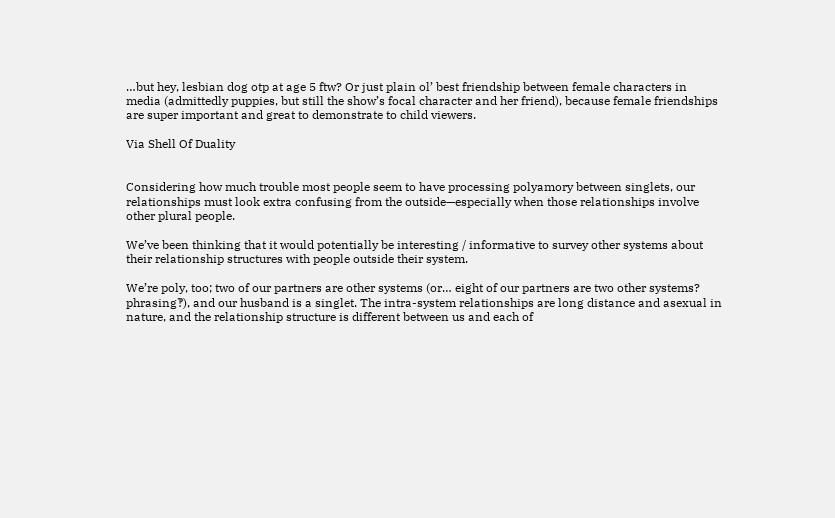…but hey, lesbian dog otp at age 5 ftw? Or just plain ol’ best friendship between female characters in media (admittedly puppies, but still the show’s focal character and her friend), because female friendships are super important and great to demonstrate to child viewers.

Via Shell Of Duality


Considering how much trouble most people seem to have processing polyamory between singlets, our relationships must look extra confusing from the outside—especially when those relationships involve other plural people.

We’ve been thinking that it would potentially be interesting / informative to survey other systems about their relationship structures with people outside their system.

We’re poly, too; two of our partners are other systems (or… eight of our partners are two other systems? phrasing‽), and our husband is a singlet. The intra-system relationships are long distance and asexual in nature, and the relationship structure is different between us and each of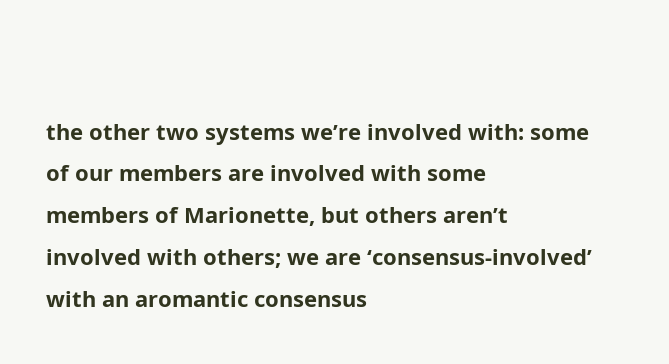the other two systems we’re involved with: some of our members are involved with some members of Marionette, but others aren’t involved with others; we are ‘consensus-involved’ with an aromantic consensus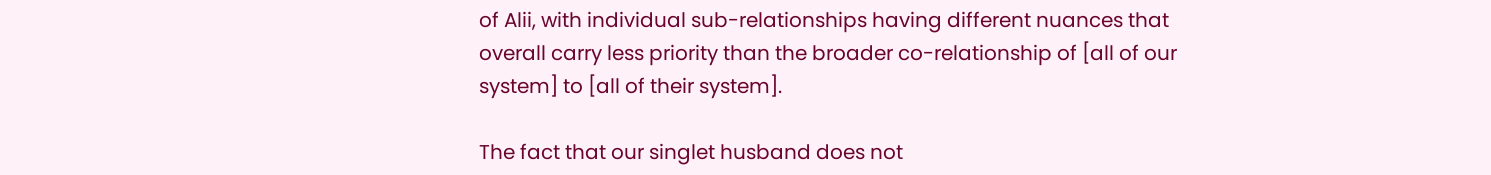of Alii, with individual sub-relationships having different nuances that overall carry less priority than the broader co-relationship of [all of our system] to [all of their system].

The fact that our singlet husband does not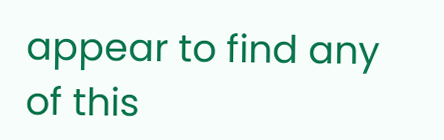appear to find any of this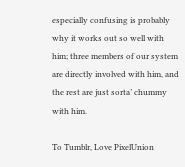especially confusing is probably why it works out so well with him; three members of our system are directly involved with him, and the rest are just sorta’ chummy with him.

To Tumblr, Love PixelUnion